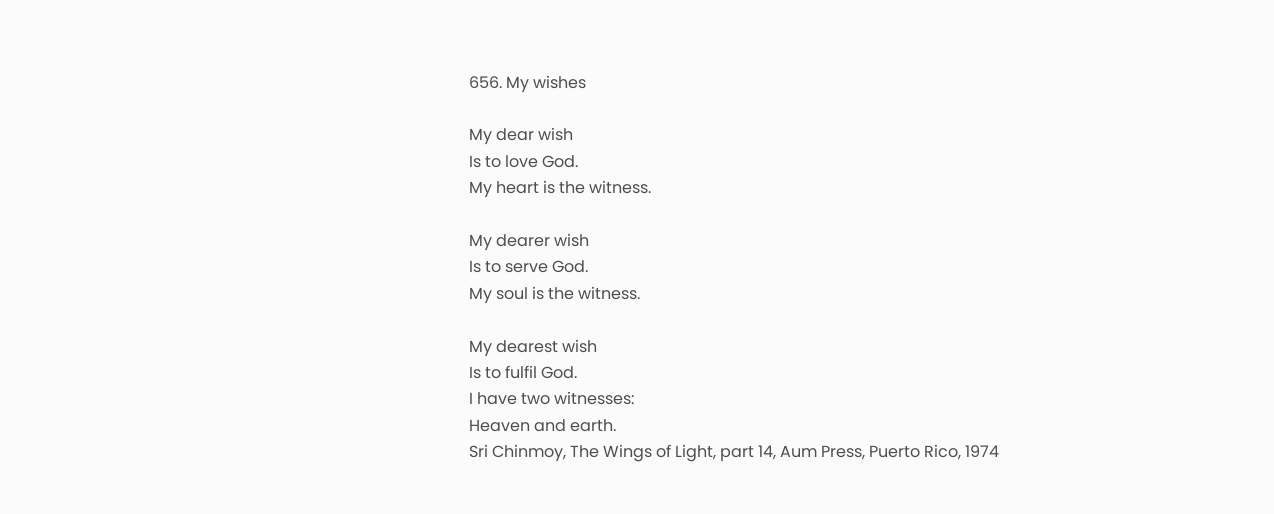656. My wishes

My dear wish
Is to love God.
My heart is the witness.

My dearer wish
Is to serve God.
My soul is the witness.

My dearest wish
Is to fulfil God.
I have two witnesses:
Heaven and earth.
Sri Chinmoy, The Wings of Light, part 14, Aum Press, Puerto Rico, 1974